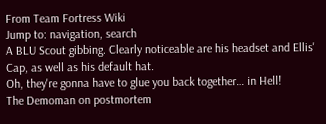From Team Fortress Wiki
Jump to: navigation, search
A BLU Scout gibbing. Clearly noticeable are his headset and Ellis' Cap, as well as his default hat.
Oh, they're gonna have to glue you back together… in Hell!
The Demoman on postmortem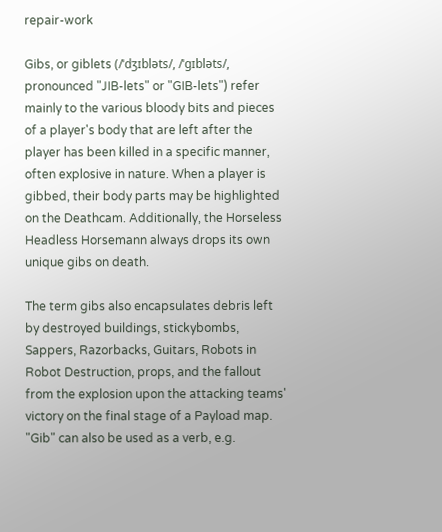repair-work

Gibs, or giblets (/ˈdʒɪbləts/, /ˈɡɪbləts/, pronounced "JIB-lets" or "GIB-lets") refer mainly to the various bloody bits and pieces of a player's body that are left after the player has been killed in a specific manner, often explosive in nature. When a player is gibbed, their body parts may be highlighted on the Deathcam. Additionally, the Horseless Headless Horsemann always drops its own unique gibs on death.

The term gibs also encapsulates debris left by destroyed buildings, stickybombs, Sappers, Razorbacks, Guitars, Robots in Robot Destruction, props, and the fallout from the explosion upon the attacking teams' victory on the final stage of a Payload map. "Gib" can also be used as a verb, e.g.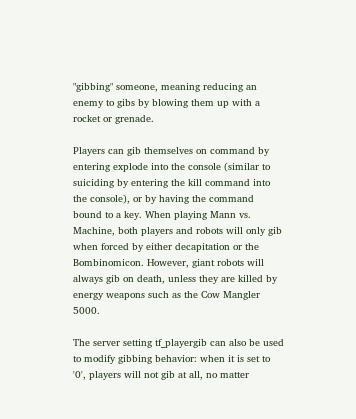"gibbing" someone, meaning reducing an enemy to gibs by blowing them up with a rocket or grenade.

Players can gib themselves on command by entering explode into the console (similar to suiciding by entering the kill command into the console), or by having the command bound to a key. When playing Mann vs. Machine, both players and robots will only gib when forced by either decapitation or the Bombinomicon. However, giant robots will always gib on death, unless they are killed by energy weapons such as the Cow Mangler 5000.

The server setting tf_playergib can also be used to modify gibbing behavior: when it is set to '0', players will not gib at all, no matter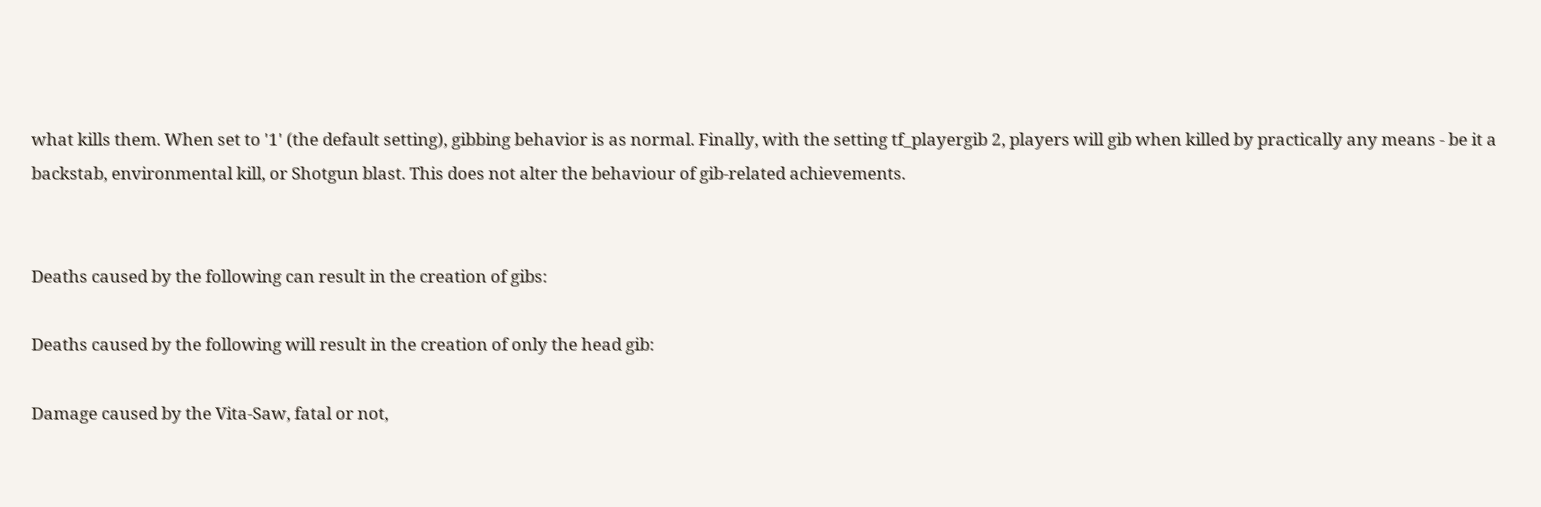what kills them. When set to '1' (the default setting), gibbing behavior is as normal. Finally, with the setting tf_playergib 2, players will gib when killed by practically any means - be it a backstab, environmental kill, or Shotgun blast. This does not alter the behaviour of gib-related achievements.


Deaths caused by the following can result in the creation of gibs:

Deaths caused by the following will result in the creation of only the head gib:

Damage caused by the Vita-Saw, fatal or not,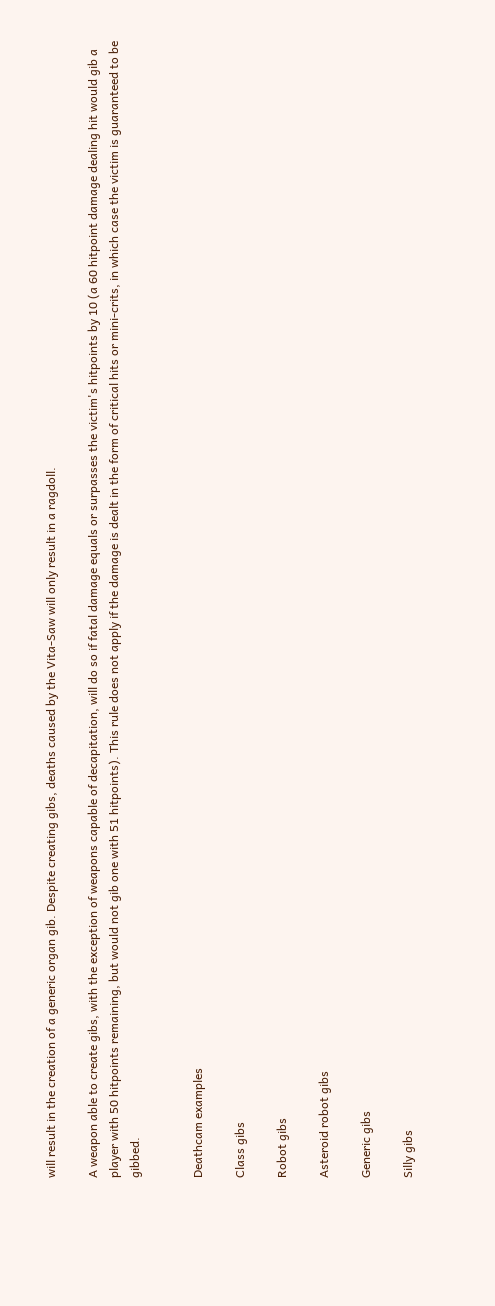will result in the creation of a generic organ gib. Despite creating gibs, deaths caused by the Vita-Saw will only result in a ragdoll.

A weapon able to create gibs, with the exception of weapons capable of decapitation, will do so if fatal damage equals or surpasses the victim's hitpoints by 10 (a 60 hitpoint damage dealing hit would gib a player with 50 hitpoints remaining, but would not gib one with 51 hitpoints). This rule does not apply if the damage is dealt in the form of critical hits or mini-crits, in which case the victim is guaranteed to be gibbed.


Deathcam examples

Class gibs

Robot gibs

Asteroid robot gibs

Generic gibs

Silly gibs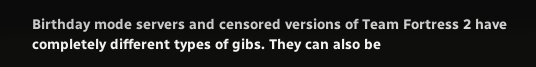Birthday mode servers and censored versions of Team Fortress 2 have completely different types of gibs. They can also be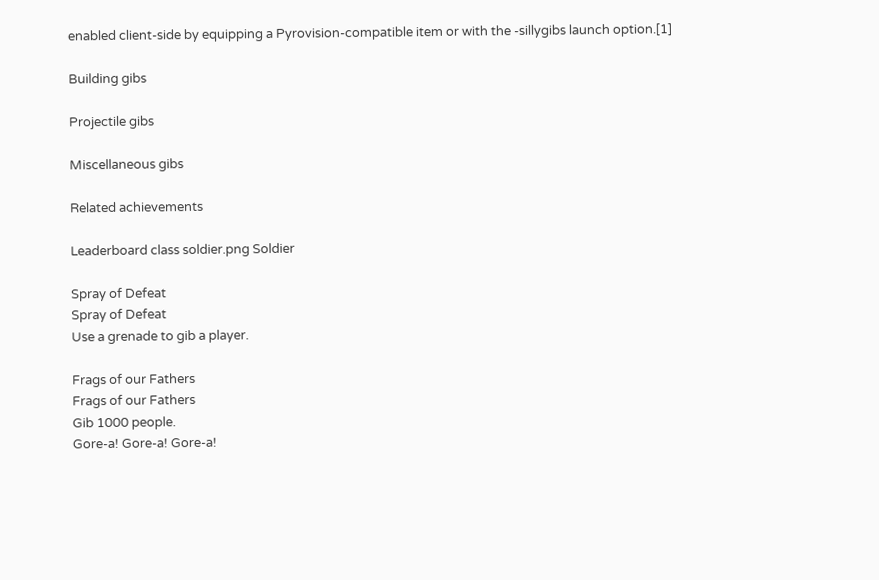enabled client-side by equipping a Pyrovision-compatible item or with the -sillygibs launch option.[1]

Building gibs

Projectile gibs

Miscellaneous gibs

Related achievements

Leaderboard class soldier.png Soldier

Spray of Defeat
Spray of Defeat
Use a grenade to gib a player.

Frags of our Fathers
Frags of our Fathers
Gib 1000 people.
Gore-a! Gore-a! Gore-a!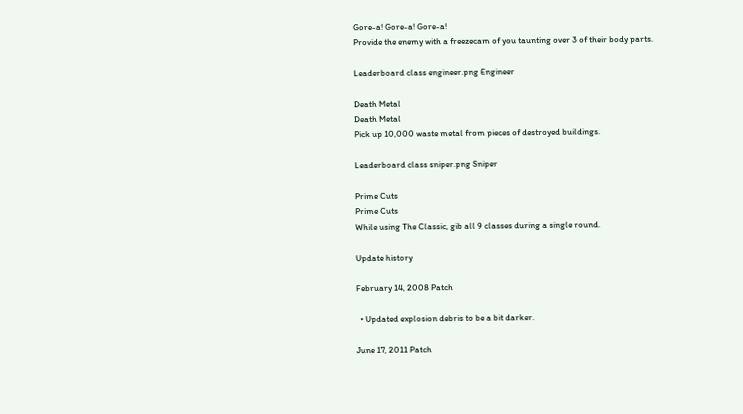Gore-a! Gore-a! Gore-a!
Provide the enemy with a freezecam of you taunting over 3 of their body parts.

Leaderboard class engineer.png Engineer

Death Metal
Death Metal
Pick up 10,000 waste metal from pieces of destroyed buildings.

Leaderboard class sniper.png Sniper

Prime Cuts
Prime Cuts
While using The Classic, gib all 9 classes during a single round.

Update history

February 14, 2008 Patch

  • Updated explosion debris to be a bit darker.

June 17, 2011 Patch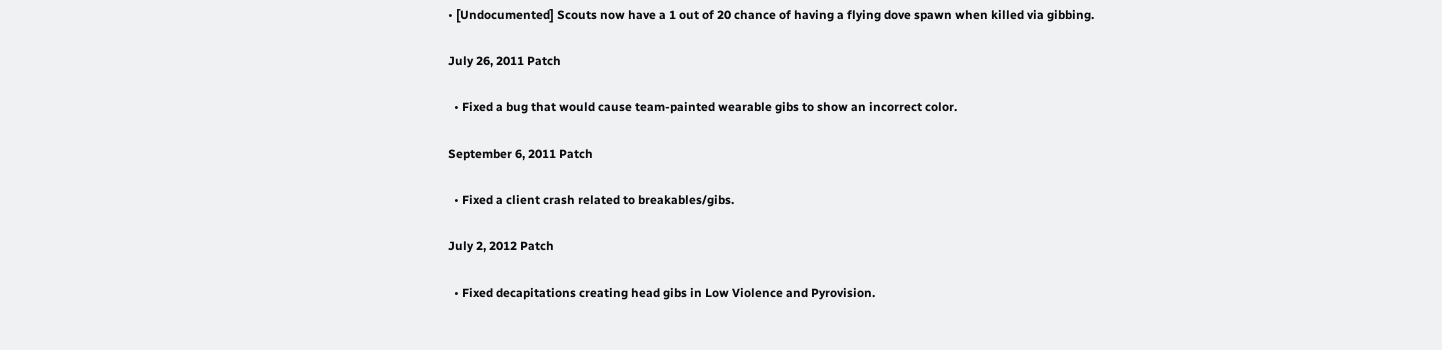• [Undocumented] Scouts now have a 1 out of 20 chance of having a flying dove spawn when killed via gibbing.

July 26, 2011 Patch

  • Fixed a bug that would cause team-painted wearable gibs to show an incorrect color.

September 6, 2011 Patch

  • Fixed a client crash related to breakables/gibs.

July 2, 2012 Patch

  • Fixed decapitations creating head gibs in Low Violence and Pyrovision.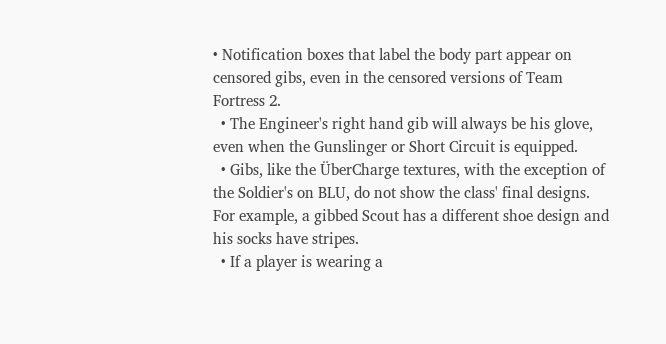• Notification boxes that label the body part appear on censored gibs, even in the censored versions of Team Fortress 2.
  • The Engineer's right hand gib will always be his glove, even when the Gunslinger or Short Circuit is equipped.
  • Gibs, like the ÜberCharge textures, with the exception of the Soldier's on BLU, do not show the class' final designs. For example, a gibbed Scout has a different shoe design and his socks have stripes.
  • If a player is wearing a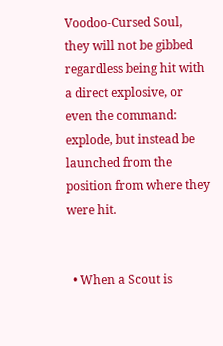Voodoo-Cursed Soul, they will not be gibbed regardless being hit with a direct explosive, or even the command: explode, but instead be launched from the position from where they were hit.


  • When a Scout is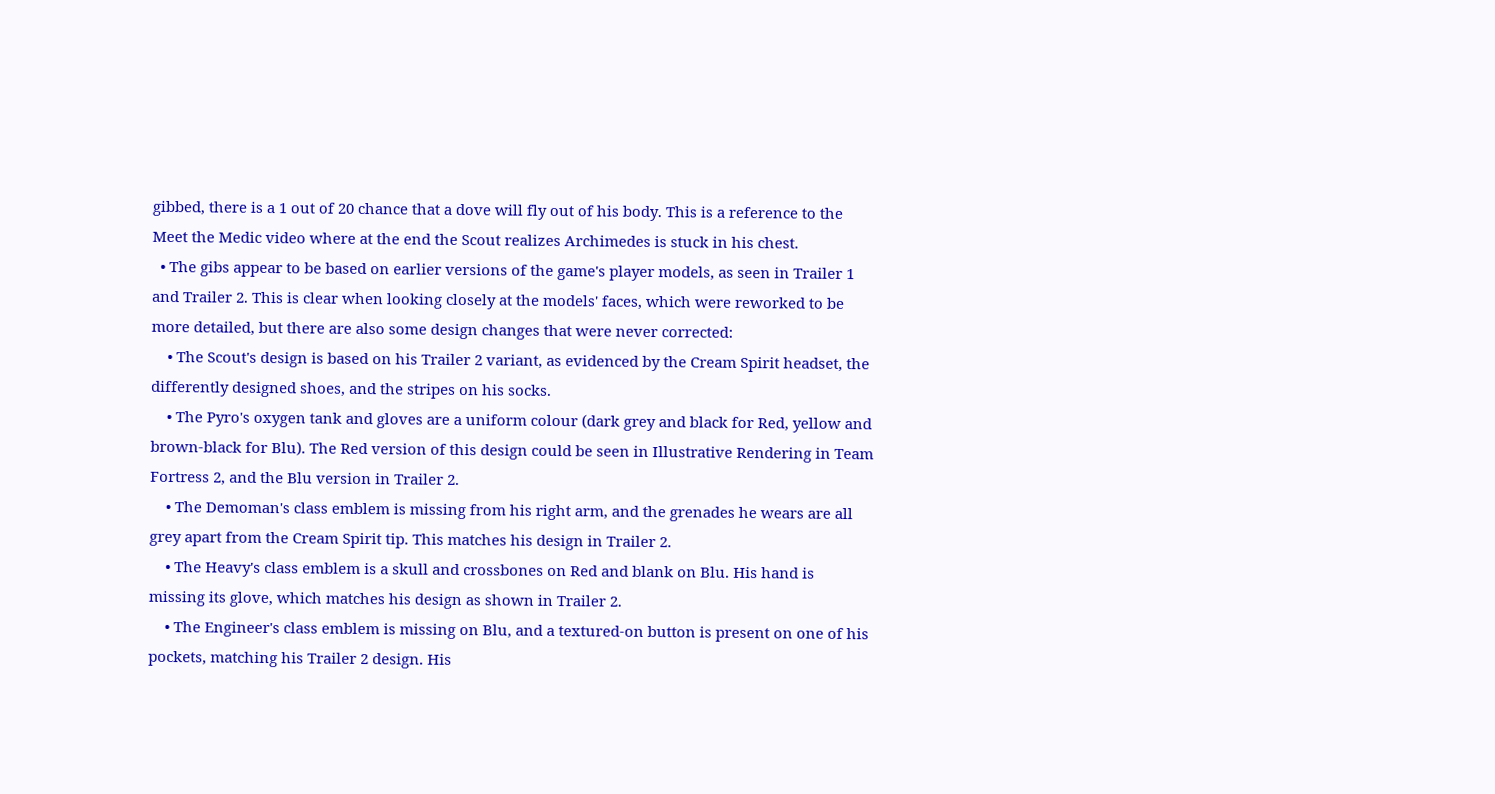gibbed, there is a 1 out of 20 chance that a dove will fly out of his body. This is a reference to the Meet the Medic video where at the end the Scout realizes Archimedes is stuck in his chest.
  • The gibs appear to be based on earlier versions of the game's player models, as seen in Trailer 1 and Trailer 2. This is clear when looking closely at the models' faces, which were reworked to be more detailed, but there are also some design changes that were never corrected:
    • The Scout's design is based on his Trailer 2 variant, as evidenced by the Cream Spirit headset, the differently designed shoes, and the stripes on his socks.
    • The Pyro's oxygen tank and gloves are a uniform colour (dark grey and black for Red, yellow and brown-black for Blu). The Red version of this design could be seen in Illustrative Rendering in Team Fortress 2, and the Blu version in Trailer 2.
    • The Demoman's class emblem is missing from his right arm, and the grenades he wears are all grey apart from the Cream Spirit tip. This matches his design in Trailer 2.
    • The Heavy's class emblem is a skull and crossbones on Red and blank on Blu. His hand is missing its glove, which matches his design as shown in Trailer 2.
    • The Engineer's class emblem is missing on Blu, and a textured-on button is present on one of his pockets, matching his Trailer 2 design. His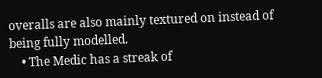overalls are also mainly textured on instead of being fully modelled.
    • The Medic has a streak of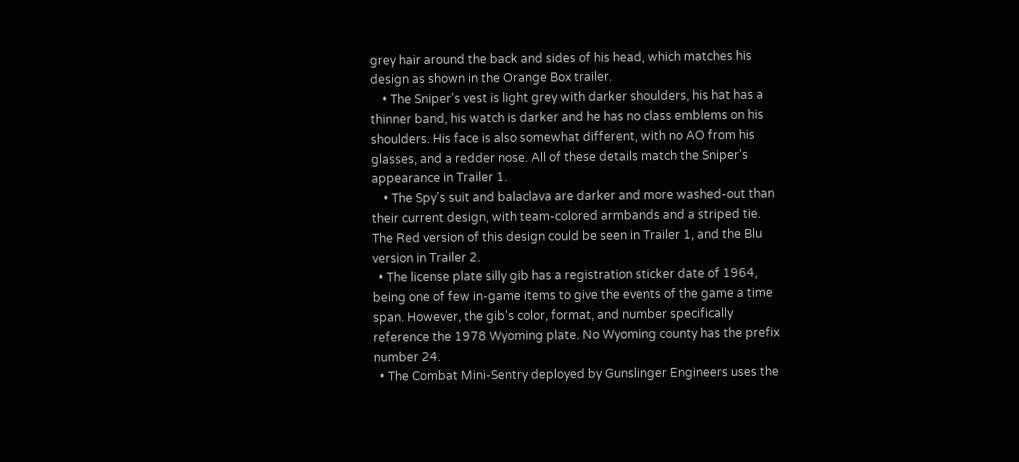grey hair around the back and sides of his head, which matches his design as shown in the Orange Box trailer.
    • The Sniper's vest is light grey with darker shoulders, his hat has a thinner band, his watch is darker and he has no class emblems on his shoulders. His face is also somewhat different, with no AO from his glasses, and a redder nose. All of these details match the Sniper's appearance in Trailer 1.
    • The Spy's suit and balaclava are darker and more washed-out than their current design, with team-colored armbands and a striped tie. The Red version of this design could be seen in Trailer 1, and the Blu version in Trailer 2.
  • The license plate silly gib has a registration sticker date of 1964, being one of few in-game items to give the events of the game a time span. However, the gib's color, format, and number specifically reference the 1978 Wyoming plate. No Wyoming county has the prefix number 24.
  • The Combat Mini-Sentry deployed by Gunslinger Engineers uses the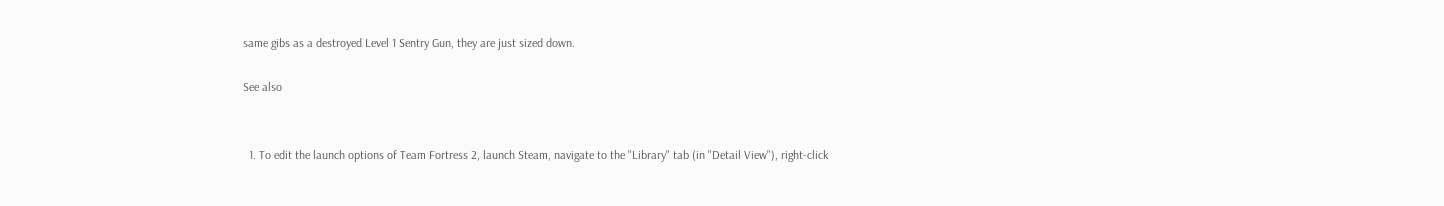same gibs as a destroyed Level 1 Sentry Gun, they are just sized down.

See also


  1. To edit the launch options of Team Fortress 2, launch Steam, navigate to the "Library" tab (in "Detail View"), right-click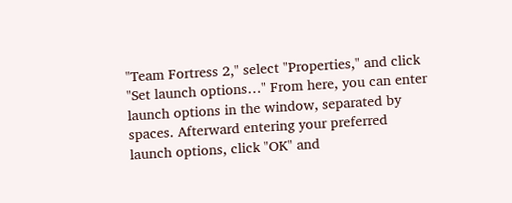"Team Fortress 2," select "Properties," and click "Set launch options…" From here, you can enter launch options in the window, separated by spaces. Afterward entering your preferred launch options, click "OK" and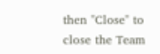then "Close" to close the Team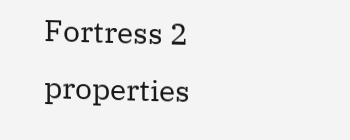Fortress 2 properties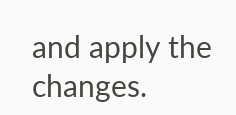and apply the changes.